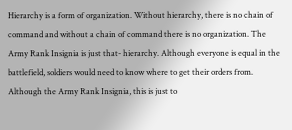Hierarchy is a form of organization. Without hierarchy, there is no chain of command and without a chain of command there is no organization. The Army Rank Insignia is just that- hierarchy. Although everyone is equal in the battlefield, soldiers would need to know where to get their orders from. Although the Army Rank Insignia, this is just to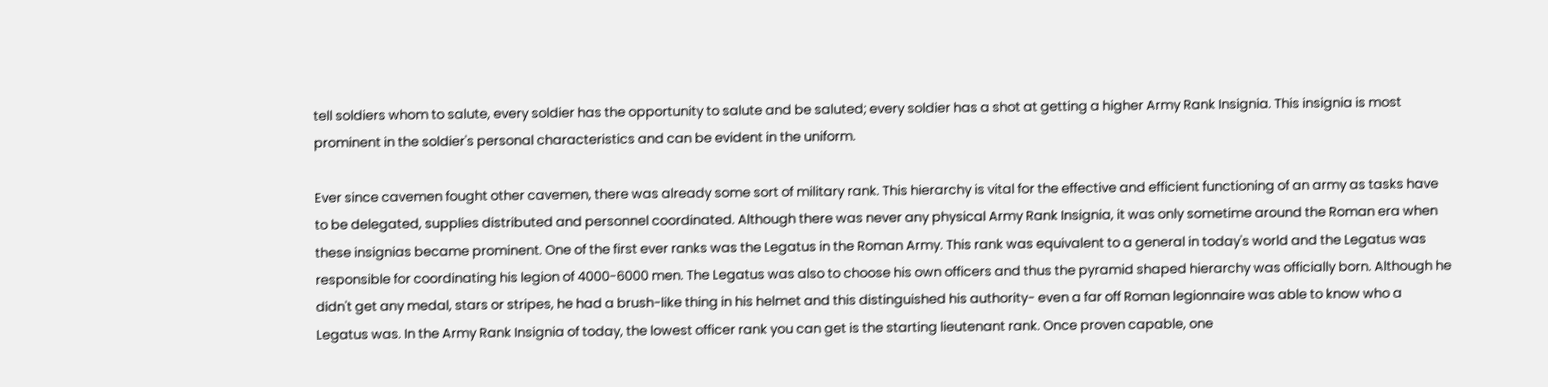tell soldiers whom to salute, every soldier has the opportunity to salute and be saluted; every soldier has a shot at getting a higher Army Rank Insignia. This insignia is most prominent in the soldier's personal characteristics and can be evident in the uniform.

Ever since cavemen fought other cavemen, there was already some sort of military rank. This hierarchy is vital for the effective and efficient functioning of an army as tasks have to be delegated, supplies distributed and personnel coordinated. Although there was never any physical Army Rank Insignia, it was only sometime around the Roman era when these insignias became prominent. One of the first ever ranks was the Legatus in the Roman Army. This rank was equivalent to a general in today's world and the Legatus was responsible for coordinating his legion of 4000-6000 men. The Legatus was also to choose his own officers and thus the pyramid shaped hierarchy was officially born. Although he didn't get any medal, stars or stripes, he had a brush-like thing in his helmet and this distinguished his authority- even a far off Roman legionnaire was able to know who a Legatus was. In the Army Rank Insignia of today, the lowest officer rank you can get is the starting lieutenant rank. Once proven capable, one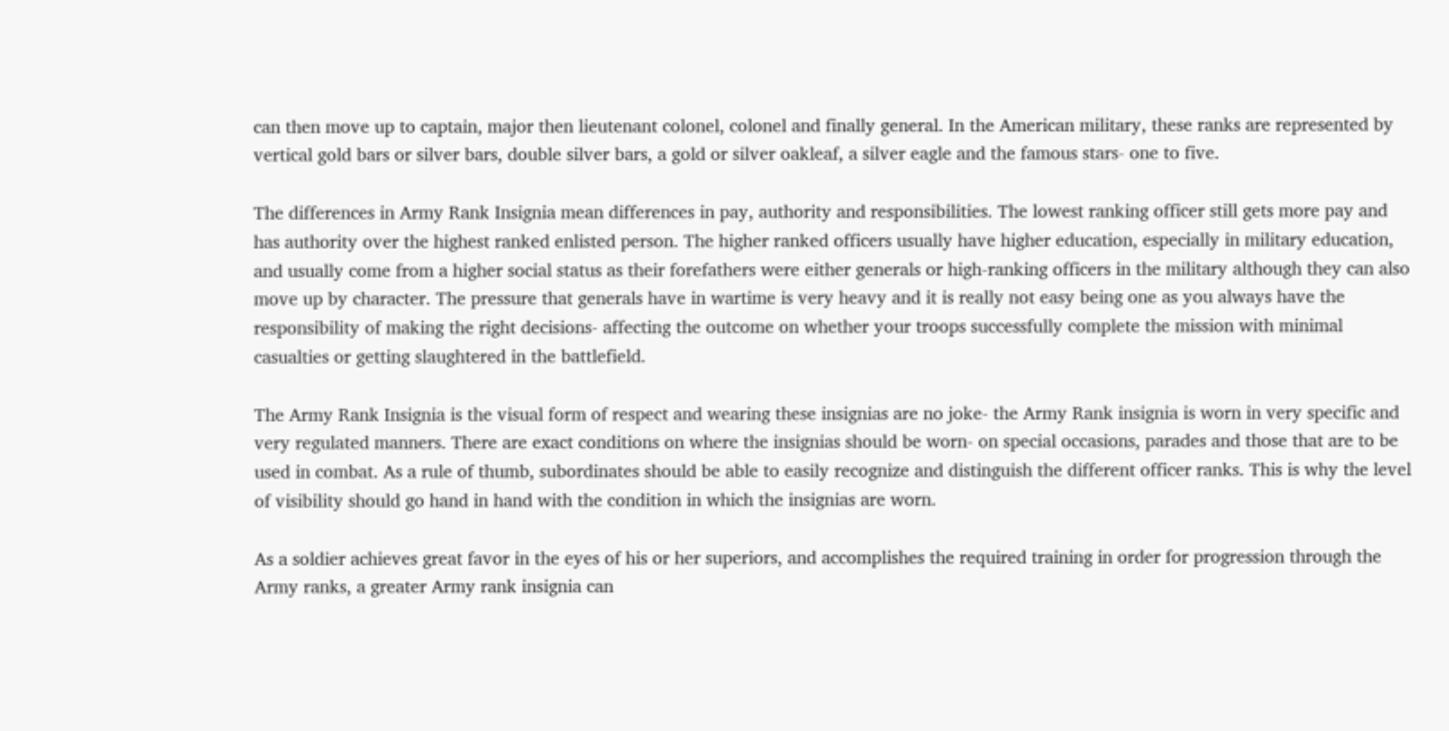can then move up to captain, major then lieutenant colonel, colonel and finally general. In the American military, these ranks are represented by vertical gold bars or silver bars, double silver bars, a gold or silver oakleaf, a silver eagle and the famous stars- one to five.

The differences in Army Rank Insignia mean differences in pay, authority and responsibilities. The lowest ranking officer still gets more pay and has authority over the highest ranked enlisted person. The higher ranked officers usually have higher education, especially in military education, and usually come from a higher social status as their forefathers were either generals or high-ranking officers in the military although they can also move up by character. The pressure that generals have in wartime is very heavy and it is really not easy being one as you always have the responsibility of making the right decisions- affecting the outcome on whether your troops successfully complete the mission with minimal casualties or getting slaughtered in the battlefield.

The Army Rank Insignia is the visual form of respect and wearing these insignias are no joke- the Army Rank insignia is worn in very specific and very regulated manners. There are exact conditions on where the insignias should be worn- on special occasions, parades and those that are to be used in combat. As a rule of thumb, subordinates should be able to easily recognize and distinguish the different officer ranks. This is why the level of visibility should go hand in hand with the condition in which the insignias are worn.

As a soldier achieves great favor in the eyes of his or her superiors, and accomplishes the required training in order for progression through the Army ranks, a greater Army rank insignia can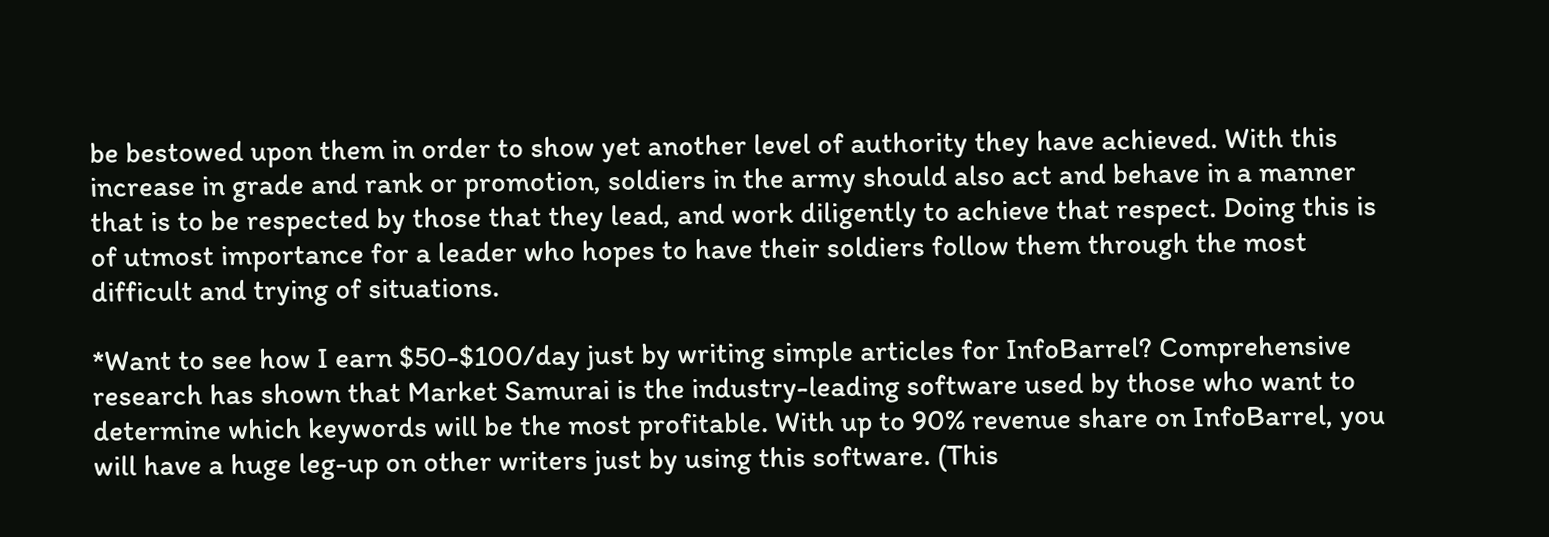be bestowed upon them in order to show yet another level of authority they have achieved. With this increase in grade and rank or promotion, soldiers in the army should also act and behave in a manner that is to be respected by those that they lead, and work diligently to achieve that respect. Doing this is of utmost importance for a leader who hopes to have their soldiers follow them through the most difficult and trying of situations.

*Want to see how I earn $50-$100/day just by writing simple articles for InfoBarrel? Comprehensive research has shown that Market Samurai is the industry-leading software used by those who want to determine which keywords will be the most profitable. With up to 90% revenue share on InfoBarrel, you will have a huge leg-up on other writers just by using this software. (This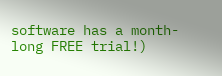software has a month-long FREE trial!)